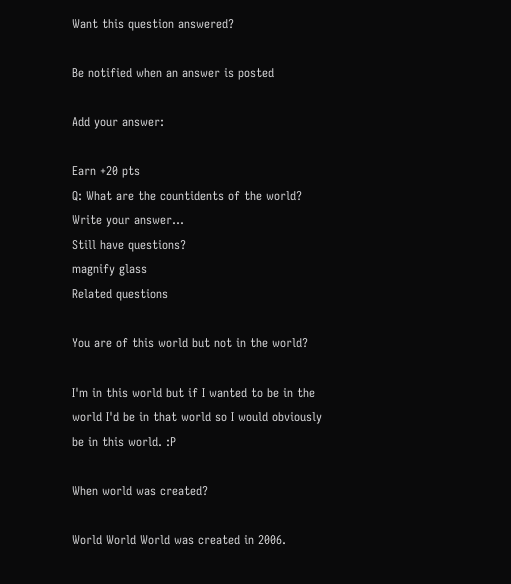Want this question answered?

Be notified when an answer is posted

Add your answer:

Earn +20 pts
Q: What are the countidents of the world?
Write your answer...
Still have questions?
magnify glass
Related questions

You are of this world but not in the world?

I'm in this world but if I wanted to be in the world I'd be in that world so I would obviously be in this world. :P

When world was created?

World World World was created in 2006.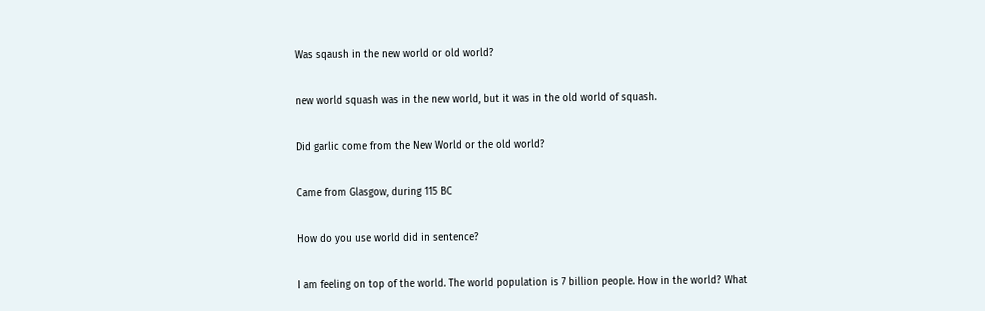Was sqaush in the new world or old world?

new world squash was in the new world, but it was in the old world of squash.

Did garlic come from the New World or the old world?

Came from Glasgow, during 115 BC

How do you use world did in sentence?

I am feeling on top of the world. The world population is 7 billion people. How in the world? What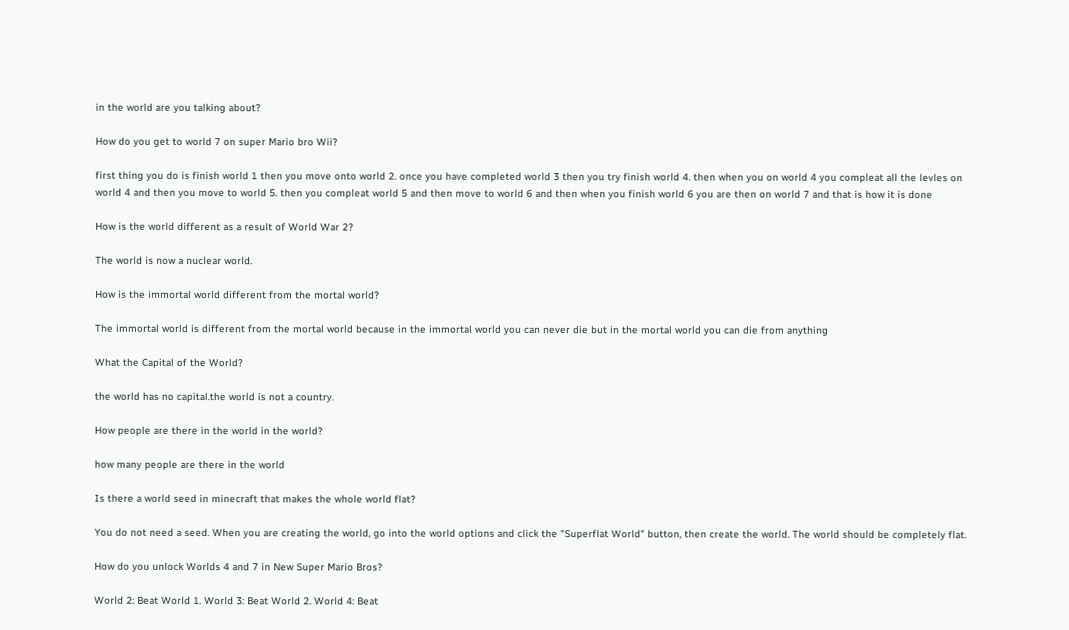in the world are you talking about?

How do you get to world 7 on super Mario bro Wii?

first thing you do is finish world 1 then you move onto world 2. once you have completed world 3 then you try finish world 4. then when you on world 4 you compleat all the levles on world 4 and then you move to world 5. then you compleat world 5 and then move to world 6 and then when you finish world 6 you are then on world 7 and that is how it is done

How is the world different as a result of World War 2?

The world is now a nuclear world.

How is the immortal world different from the mortal world?

The immortal world is different from the mortal world because in the immortal world you can never die but in the mortal world you can die from anything

What the Capital of the World?

the world has no capital.the world is not a country.

How people are there in the world in the world?

how many people are there in the world

Is there a world seed in minecraft that makes the whole world flat?

You do not need a seed. When you are creating the world, go into the world options and click the "Superflat World" button, then create the world. The world should be completely flat.

How do you unlock Worlds 4 and 7 in New Super Mario Bros?

World 2: Beat World 1. World 3: Beat World 2. World 4: Beat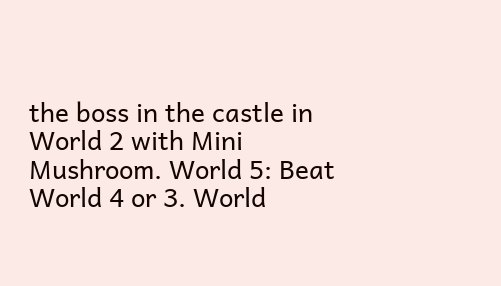the boss in the castle in World 2 with Mini Mushroom. World 5: Beat World 4 or 3. World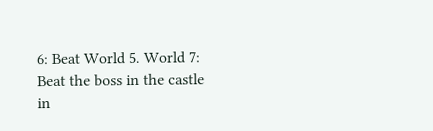6: Beat World 5. World 7: Beat the boss in the castle in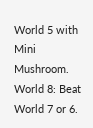World 5 with Mini Mushroom. World 8: Beat World 7 or 6.